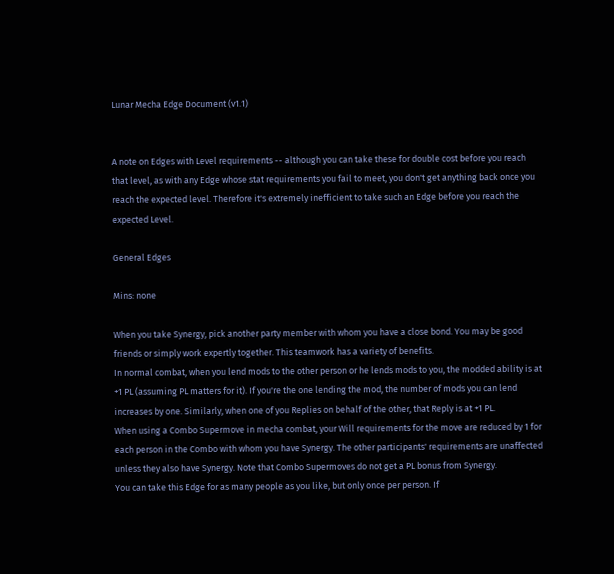Lunar Mecha Edge Document (v1.1)


A note on Edges with Level requirements -- although you can take these for double cost before you reach that level, as with any Edge whose stat requirements you fail to meet, you don't get anything back once you reach the expected level. Therefore it's extremely inefficient to take such an Edge before you reach the expected Level.

General Edges

Mins: none

When you take Synergy, pick another party member with whom you have a close bond. You may be good friends or simply work expertly together. This teamwork has a variety of benefits.
In normal combat, when you lend mods to the other person or he lends mods to you, the modded ability is at +1 PL (assuming PL matters for it). If you're the one lending the mod, the number of mods you can lend increases by one. Similarly, when one of you Replies on behalf of the other, that Reply is at +1 PL.
When using a Combo Supermove in mecha combat, your Will requirements for the move are reduced by 1 for each person in the Combo with whom you have Synergy. The other participants' requirements are unaffected unless they also have Synergy. Note that Combo Supermoves do not get a PL bonus from Synergy.
You can take this Edge for as many people as you like, but only once per person. If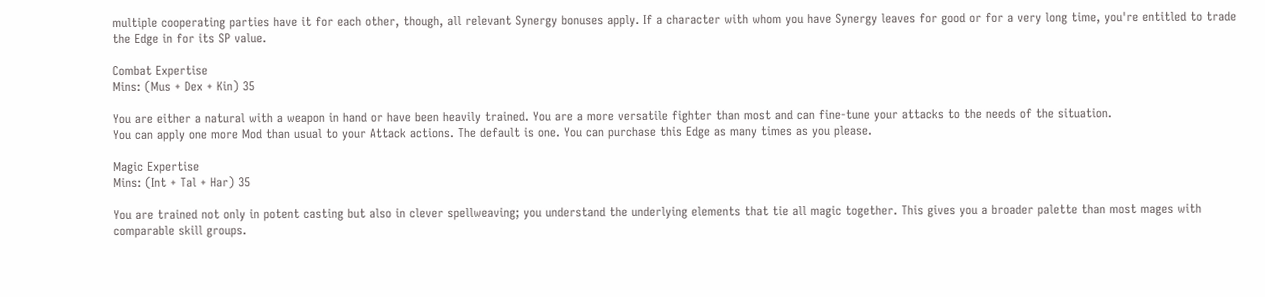multiple cooperating parties have it for each other, though, all relevant Synergy bonuses apply. If a character with whom you have Synergy leaves for good or for a very long time, you're entitled to trade the Edge in for its SP value.

Combat Expertise
Mins: (Mus + Dex + Kin) 35

You are either a natural with a weapon in hand or have been heavily trained. You are a more versatile fighter than most and can fine-tune your attacks to the needs of the situation.
You can apply one more Mod than usual to your Attack actions. The default is one. You can purchase this Edge as many times as you please.

Magic Expertise
Mins: (Int + Tal + Har) 35

You are trained not only in potent casting but also in clever spellweaving; you understand the underlying elements that tie all magic together. This gives you a broader palette than most mages with comparable skill groups.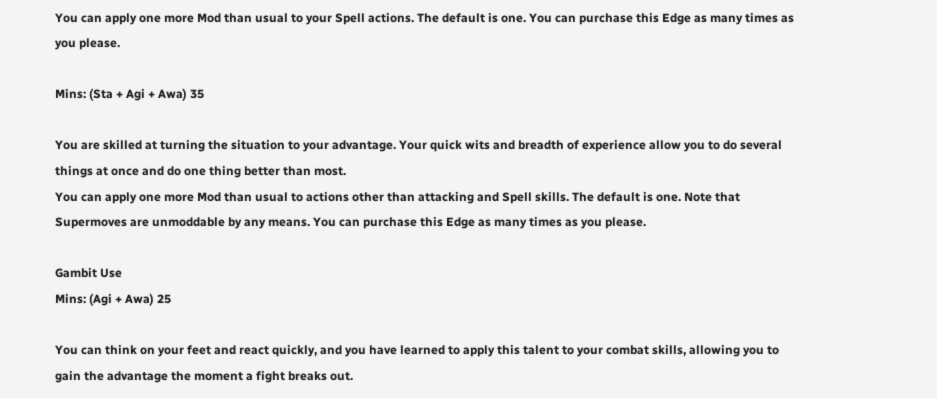You can apply one more Mod than usual to your Spell actions. The default is one. You can purchase this Edge as many times as you please.

Mins: (Sta + Agi + Awa) 35

You are skilled at turning the situation to your advantage. Your quick wits and breadth of experience allow you to do several things at once and do one thing better than most.
You can apply one more Mod than usual to actions other than attacking and Spell skills. The default is one. Note that Supermoves are unmoddable by any means. You can purchase this Edge as many times as you please.

Gambit Use
Mins: (Agi + Awa) 25

You can think on your feet and react quickly, and you have learned to apply this talent to your combat skills, allowing you to gain the advantage the moment a fight breaks out.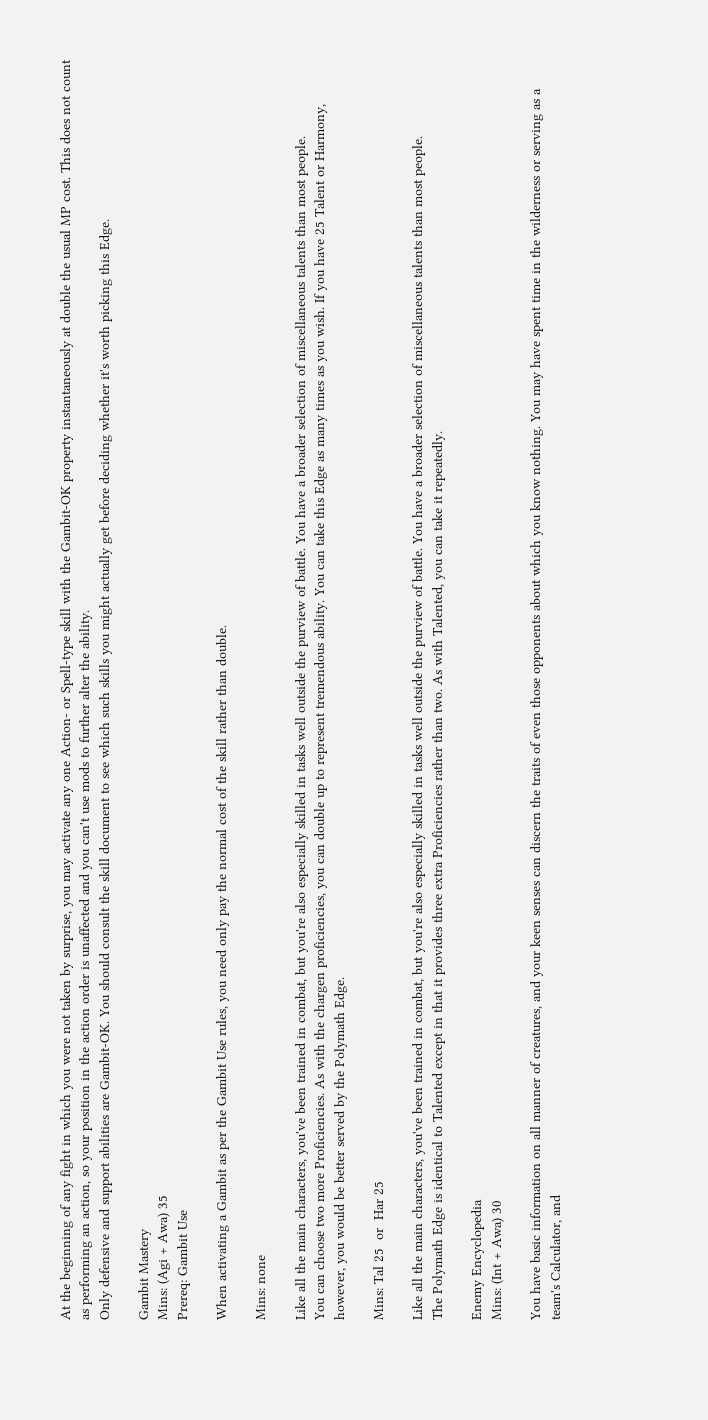At the beginning of any fight in which you were not taken by surprise, you may activate any one Action- or Spell-type skill with the Gambit-OK property instantaneously at double the usual MP cost. This does not count as performing an action, so your position in the action order is unaffected and you can't use mods to further alter the ability.
Only defensive and support abilities are Gambit-OK. You should consult the skill document to see which such skills you might actually get before deciding whether it's worth picking this Edge.

Gambit Mastery
Mins: (Agi + Awa) 35
Prereq: Gambit Use

When activating a Gambit as per the Gambit Use rules, you need only pay the normal cost of the skill rather than double.

Mins: none

Like all the main characters, you've been trained in combat, but you're also especially skilled in tasks well outside the purview of battle. You have a broader selection of miscellaneous talents than most people.
You can choose two more Proficiencies. As with the chargen proficiencies, you can double up to represent tremendous ability. You can take this Edge as many times as you wish. If you have 25 Talent or Harmony, however, you would be better served by the Polymath Edge.

Mins: Tal 25  or  Har 25

Like all the main characters, you've been trained in combat, but you're also especially skilled in tasks well outside the purview of battle. You have a broader selection of miscellaneous talents than most people.
The Polymath Edge is identical to Talented except in that it provides three extra Proficiencies rather than two. As with Talented, you can take it repeatedly.

Enemy Encyclopedia
Mins: (Int + Awa) 30

You have basic information on all manner of creatures, and your keen senses can discern the traits of even those opponents about which you know nothing. You may have spent time in the wilderness or serving as a team's Calculator, and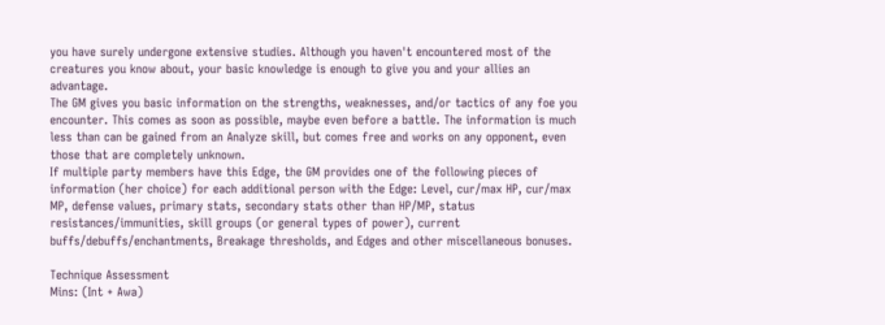you have surely undergone extensive studies. Although you haven't encountered most of the creatures you know about, your basic knowledge is enough to give you and your allies an advantage.
The GM gives you basic information on the strengths, weaknesses, and/or tactics of any foe you encounter. This comes as soon as possible, maybe even before a battle. The information is much less than can be gained from an Analyze skill, but comes free and works on any opponent, even those that are completely unknown.
If multiple party members have this Edge, the GM provides one of the following pieces of information (her choice) for each additional person with the Edge: Level, cur/max HP, cur/max MP, defense values, primary stats, secondary stats other than HP/MP, status resistances/immunities, skill groups (or general types of power), current buffs/debuffs/enchantments, Breakage thresholds, and Edges and other miscellaneous bonuses.

Technique Assessment
Mins: (Int + Awa)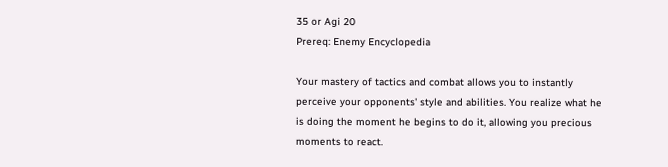35 or Agi 20
Prereq: Enemy Encyclopedia

Your mastery of tactics and combat allows you to instantly perceive your opponents' style and abilities. You realize what he is doing the moment he begins to do it, allowing you precious moments to react.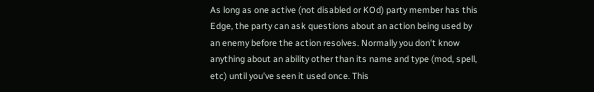As long as one active (not disabled or KOd) party member has this Edge, the party can ask questions about an action being used by an enemy before the action resolves. Normally you don't know anything about an ability other than its name and type (mod, spell, etc) until you've seen it used once. This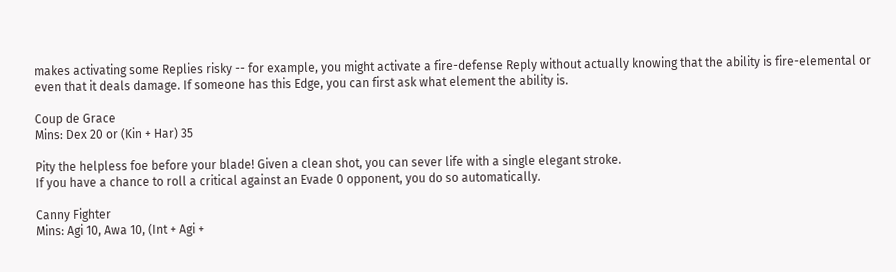makes activating some Replies risky -- for example, you might activate a fire-defense Reply without actually knowing that the ability is fire-elemental or even that it deals damage. If someone has this Edge, you can first ask what element the ability is.

Coup de Grace
Mins: Dex 20 or (Kin + Har) 35

Pity the helpless foe before your blade! Given a clean shot, you can sever life with a single elegant stroke.
If you have a chance to roll a critical against an Evade 0 opponent, you do so automatically.

Canny Fighter
Mins: Agi 10, Awa 10, (Int + Agi +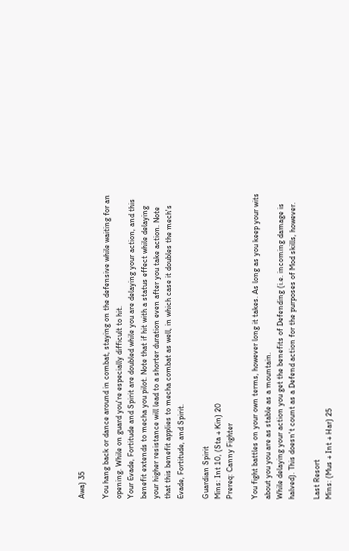Awa) 35

You hang back or dance around in combat, staying on the defensive while waiting for an opening. While on guard you're especially difficult to hit.
Your Evade, Fortitude and Spirit are doubled while you are delaying your action, and this benefit extends to mecha you pilot. Note that if hit with a status effect while delaying your higher resistance will lead to a shorter duration even after you take action. Note that this benefit applies to mecha combat as well, in which case it doubles the mech's Evade, Fortitude, and Spirit.

Guardian Spirit
Mins: Int 10, (Sta + Kin) 20
Prereq: Canny Fighter

You fight battles on your own terms, however long it takes. As long as you keep your wits about you you are as stable as a mountain.
While delaying your action you get the benefits of Defending (i.e. incoming damage is halved). This doesn't count as a Defend action for the purposes of Mod skills, however.

Last Resort
Mins: (Mus + Int + Har) 25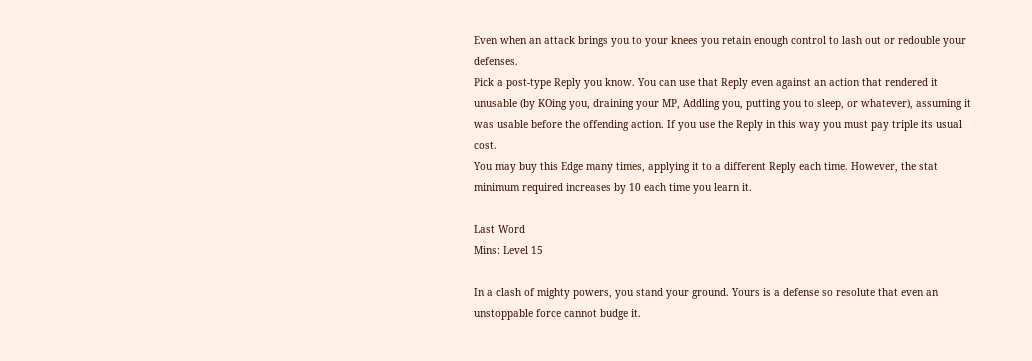Even when an attack brings you to your knees you retain enough control to lash out or redouble your defenses.
Pick a post-type Reply you know. You can use that Reply even against an action that rendered it unusable (by KOing you, draining your MP, Addling you, putting you to sleep, or whatever), assuming it was usable before the offending action. If you use the Reply in this way you must pay triple its usual cost.
You may buy this Edge many times, applying it to a different Reply each time. However, the stat minimum required increases by 10 each time you learn it.

Last Word
Mins: Level 15

In a clash of mighty powers, you stand your ground. Yours is a defense so resolute that even an unstoppable force cannot budge it.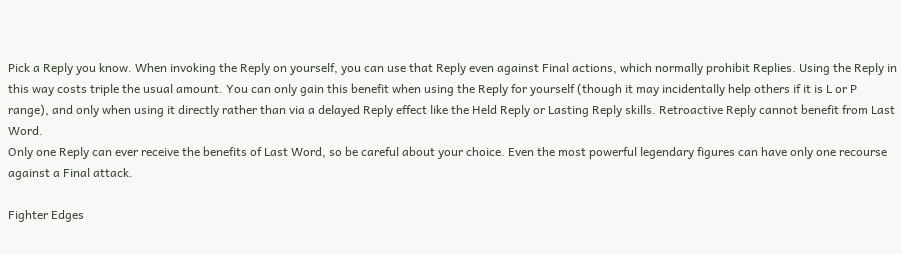Pick a Reply you know. When invoking the Reply on yourself, you can use that Reply even against Final actions, which normally prohibit Replies. Using the Reply in this way costs triple the usual amount. You can only gain this benefit when using the Reply for yourself (though it may incidentally help others if it is L or P range), and only when using it directly rather than via a delayed Reply effect like the Held Reply or Lasting Reply skills. Retroactive Reply cannot benefit from Last Word.
Only one Reply can ever receive the benefits of Last Word, so be careful about your choice. Even the most powerful legendary figures can have only one recourse against a Final attack.

Fighter Edges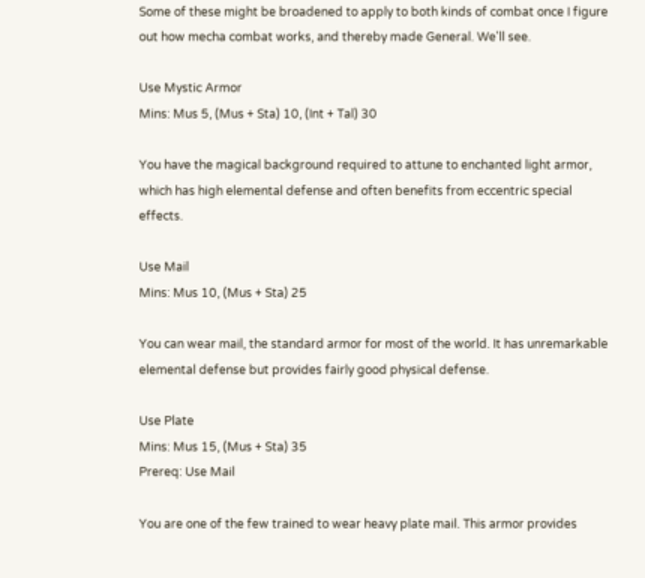Some of these might be broadened to apply to both kinds of combat once I figure out how mecha combat works, and thereby made General. We'll see.

Use Mystic Armor
Mins: Mus 5, (Mus + Sta) 10, (Int + Tal) 30

You have the magical background required to attune to enchanted light armor, which has high elemental defense and often benefits from eccentric special effects.

Use Mail
Mins: Mus 10, (Mus + Sta) 25

You can wear mail, the standard armor for most of the world. It has unremarkable elemental defense but provides fairly good physical defense.

Use Plate
Mins: Mus 15, (Mus + Sta) 35
Prereq: Use Mail

You are one of the few trained to wear heavy plate mail. This armor provides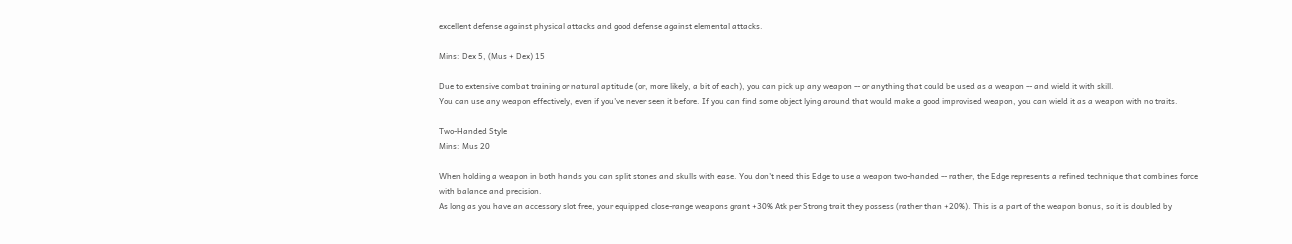excellent defense against physical attacks and good defense against elemental attacks.

Mins: Dex 5, (Mus + Dex) 15

Due to extensive combat training or natural aptitude (or, more likely, a bit of each), you can pick up any weapon -- or anything that could be used as a weapon -- and wield it with skill.
You can use any weapon effectively, even if you've never seen it before. If you can find some object lying around that would make a good improvised weapon, you can wield it as a weapon with no traits.

Two-Handed Style
Mins: Mus 20

When holding a weapon in both hands you can split stones and skulls with ease. You don't need this Edge to use a weapon two-handed -- rather, the Edge represents a refined technique that combines force with balance and precision.
As long as you have an accessory slot free, your equipped close-range weapons grant +30% Atk per Strong trait they possess (rather than +20%). This is a part of the weapon bonus, so it is doubled by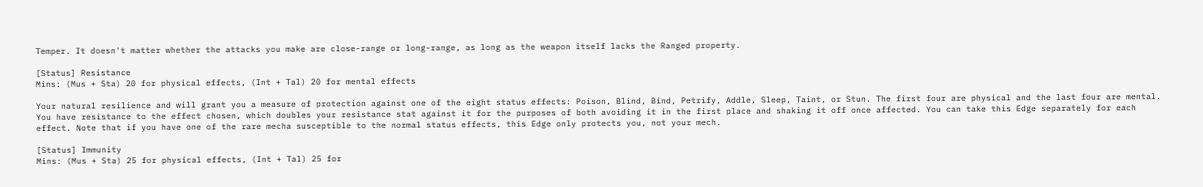Temper. It doesn't matter whether the attacks you make are close-range or long-range, as long as the weapon itself lacks the Ranged property.

[Status] Resistance
Mins: (Mus + Sta) 20 for physical effects, (Int + Tal) 20 for mental effects

Your natural resilience and will grant you a measure of protection against one of the eight status effects: Poison, Blind, Bind, Petrify, Addle, Sleep, Taint, or Stun. The first four are physical and the last four are mental.
You have resistance to the effect chosen, which doubles your resistance stat against it for the purposes of both avoiding it in the first place and shaking it off once affected. You can take this Edge separately for each effect. Note that if you have one of the rare mecha susceptible to the normal status effects, this Edge only protects you, not your mech.

[Status] Immunity
Mins: (Mus + Sta) 25 for physical effects, (Int + Tal) 25 for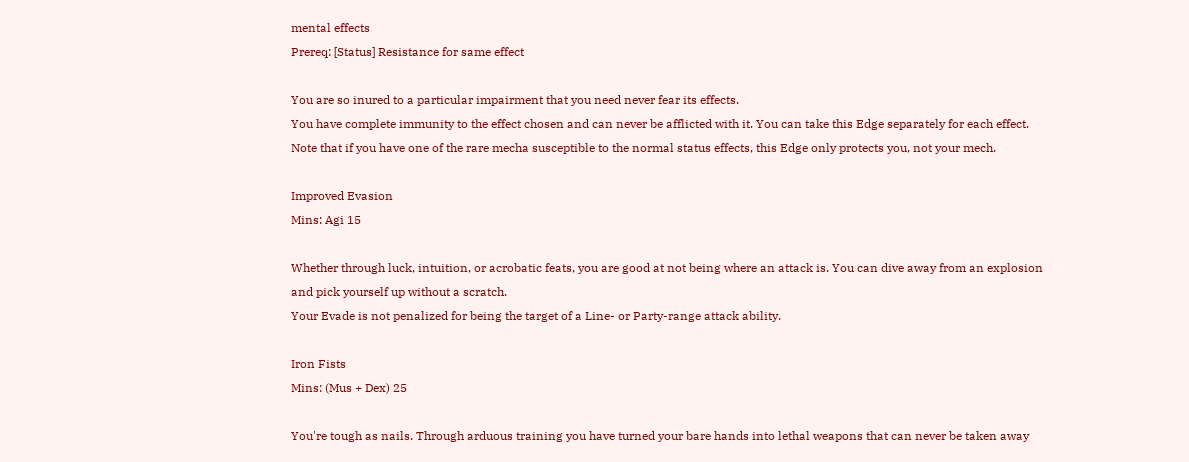mental effects
Prereq: [Status] Resistance for same effect

You are so inured to a particular impairment that you need never fear its effects.
You have complete immunity to the effect chosen and can never be afflicted with it. You can take this Edge separately for each effect. Note that if you have one of the rare mecha susceptible to the normal status effects, this Edge only protects you, not your mech.

Improved Evasion
Mins: Agi 15

Whether through luck, intuition, or acrobatic feats, you are good at not being where an attack is. You can dive away from an explosion and pick yourself up without a scratch.
Your Evade is not penalized for being the target of a Line- or Party-range attack ability.

Iron Fists
Mins: (Mus + Dex) 25

You're tough as nails. Through arduous training you have turned your bare hands into lethal weapons that can never be taken away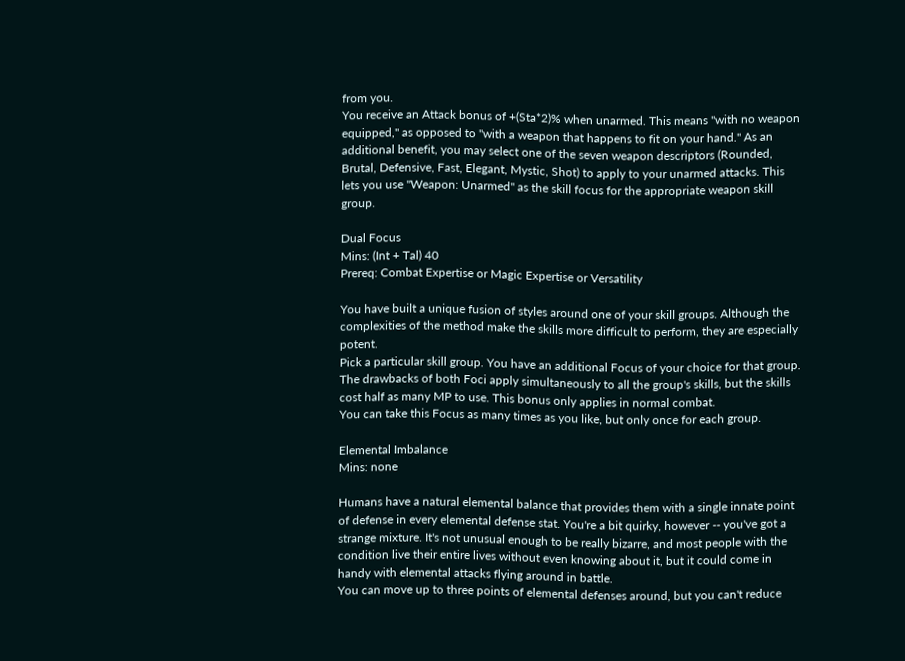from you.
You receive an Attack bonus of +(Sta*2)% when unarmed. This means "with no weapon equipped," as opposed to "with a weapon that happens to fit on your hand." As an additional benefit, you may select one of the seven weapon descriptors (Rounded, Brutal, Defensive, Fast, Elegant, Mystic, Shot) to apply to your unarmed attacks. This lets you use "Weapon: Unarmed" as the skill focus for the appropriate weapon skill group.

Dual Focus
Mins: (Int + Tal) 40
Prereq: Combat Expertise or Magic Expertise or Versatility

You have built a unique fusion of styles around one of your skill groups. Although the complexities of the method make the skills more difficult to perform, they are especially potent.
Pick a particular skill group. You have an additional Focus of your choice for that group. The drawbacks of both Foci apply simultaneously to all the group's skills, but the skills cost half as many MP to use. This bonus only applies in normal combat.
You can take this Focus as many times as you like, but only once for each group.

Elemental Imbalance
Mins: none

Humans have a natural elemental balance that provides them with a single innate point of defense in every elemental defense stat. You're a bit quirky, however -- you've got a strange mixture. It's not unusual enough to be really bizarre, and most people with the condition live their entire lives without even knowing about it, but it could come in handy with elemental attacks flying around in battle.
You can move up to three points of elemental defenses around, but you can't reduce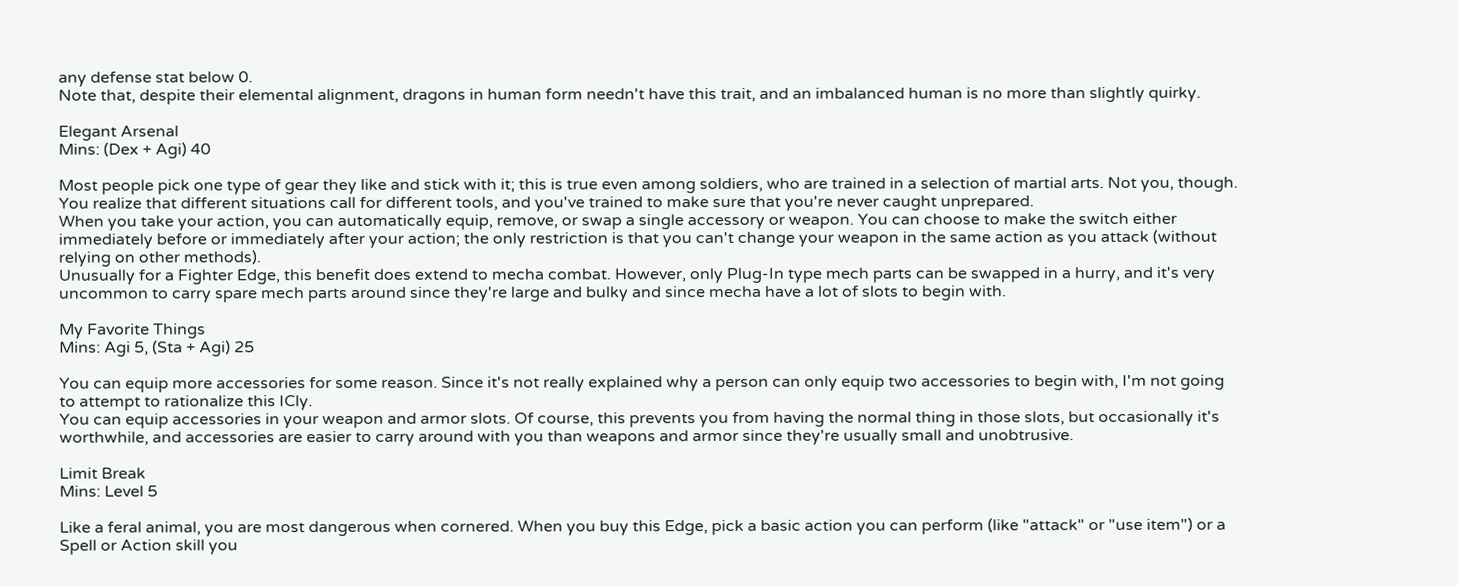any defense stat below 0.
Note that, despite their elemental alignment, dragons in human form needn't have this trait, and an imbalanced human is no more than slightly quirky.

Elegant Arsenal
Mins: (Dex + Agi) 40

Most people pick one type of gear they like and stick with it; this is true even among soldiers, who are trained in a selection of martial arts. Not you, though. You realize that different situations call for different tools, and you've trained to make sure that you're never caught unprepared.
When you take your action, you can automatically equip, remove, or swap a single accessory or weapon. You can choose to make the switch either immediately before or immediately after your action; the only restriction is that you can't change your weapon in the same action as you attack (without relying on other methods).
Unusually for a Fighter Edge, this benefit does extend to mecha combat. However, only Plug-In type mech parts can be swapped in a hurry, and it's very uncommon to carry spare mech parts around since they're large and bulky and since mecha have a lot of slots to begin with.

My Favorite Things
Mins: Agi 5, (Sta + Agi) 25

You can equip more accessories for some reason. Since it's not really explained why a person can only equip two accessories to begin with, I'm not going to attempt to rationalize this ICly.
You can equip accessories in your weapon and armor slots. Of course, this prevents you from having the normal thing in those slots, but occasionally it's worthwhile, and accessories are easier to carry around with you than weapons and armor since they're usually small and unobtrusive.

Limit Break
Mins: Level 5

Like a feral animal, you are most dangerous when cornered. When you buy this Edge, pick a basic action you can perform (like "attack" or "use item") or a Spell or Action skill you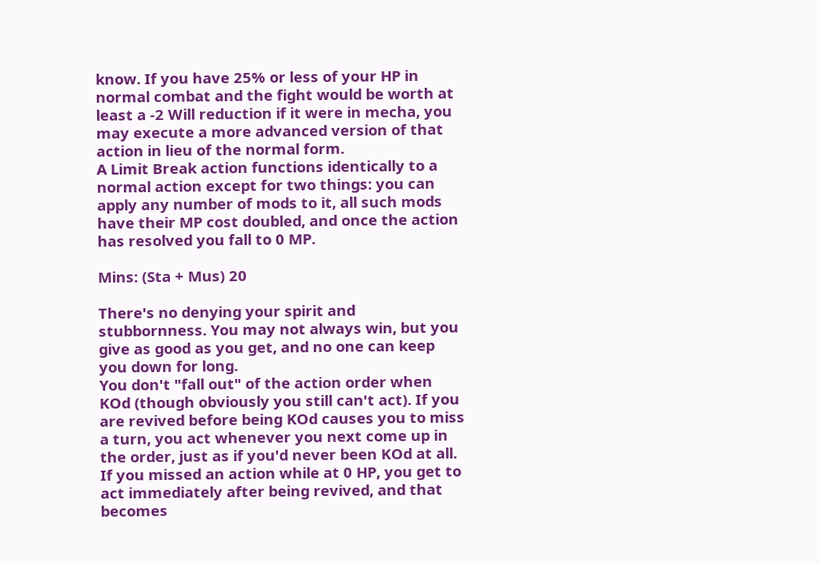know. If you have 25% or less of your HP in normal combat and the fight would be worth at least a -2 Will reduction if it were in mecha, you may execute a more advanced version of that action in lieu of the normal form.
A Limit Break action functions identically to a normal action except for two things: you can apply any number of mods to it, all such mods have their MP cost doubled, and once the action has resolved you fall to 0 MP.

Mins: (Sta + Mus) 20

There's no denying your spirit and stubbornness. You may not always win, but you give as good as you get, and no one can keep you down for long.
You don't "fall out" of the action order when KOd (though obviously you still can't act). If you are revived before being KOd causes you to miss a turn, you act whenever you next come up in the order, just as if you'd never been KOd at all. If you missed an action while at 0 HP, you get to act immediately after being revived, and that becomes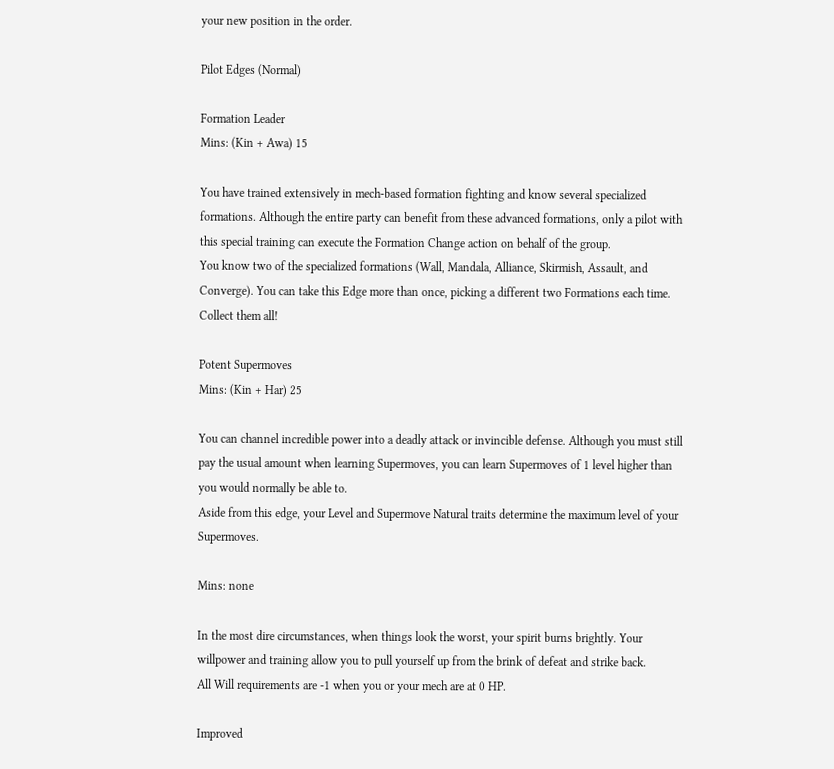your new position in the order.

Pilot Edges (Normal)

Formation Leader
Mins: (Kin + Awa) 15

You have trained extensively in mech-based formation fighting and know several specialized formations. Although the entire party can benefit from these advanced formations, only a pilot with this special training can execute the Formation Change action on behalf of the group.
You know two of the specialized formations (Wall, Mandala, Alliance, Skirmish, Assault, and Converge). You can take this Edge more than once, picking a different two Formations each time. Collect them all!

Potent Supermoves
Mins: (Kin + Har) 25

You can channel incredible power into a deadly attack or invincible defense. Although you must still pay the usual amount when learning Supermoves, you can learn Supermoves of 1 level higher than you would normally be able to.
Aside from this edge, your Level and Supermove Natural traits determine the maximum level of your Supermoves.

Mins: none

In the most dire circumstances, when things look the worst, your spirit burns brightly. Your willpower and training allow you to pull yourself up from the brink of defeat and strike back.
All Will requirements are -1 when you or your mech are at 0 HP.

Improved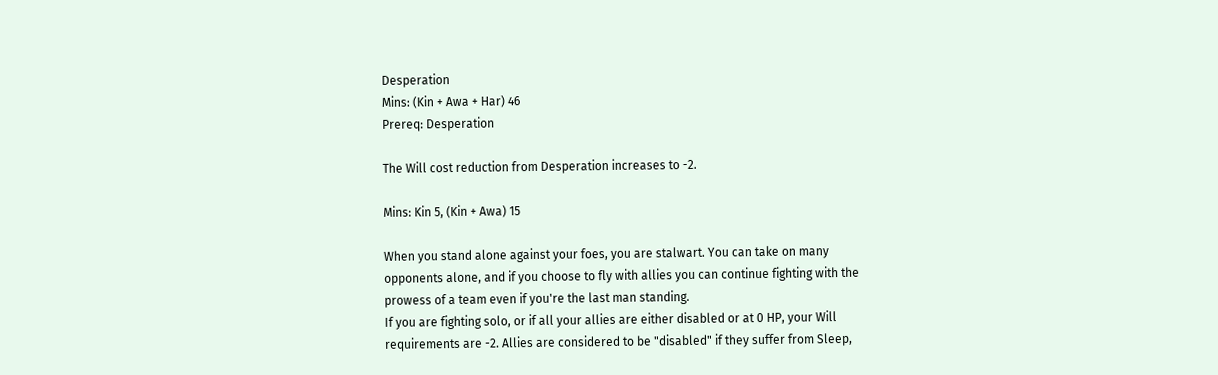Desperation
Mins: (Kin + Awa + Har) 46
Prereq: Desperation

The Will cost reduction from Desperation increases to -2.

Mins: Kin 5, (Kin + Awa) 15

When you stand alone against your foes, you are stalwart. You can take on many opponents alone, and if you choose to fly with allies you can continue fighting with the prowess of a team even if you're the last man standing.
If you are fighting solo, or if all your allies are either disabled or at 0 HP, your Will requirements are -2. Allies are considered to be "disabled" if they suffer from Sleep,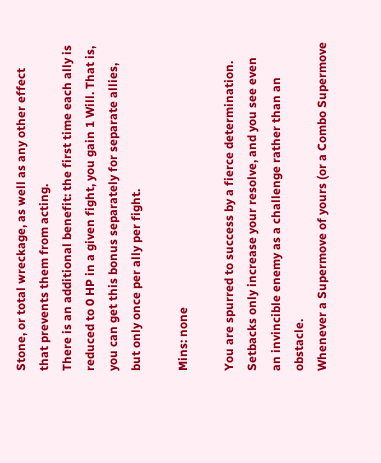Stone, or total wreckage, as well as any other effect that prevents them from acting.
There is an additional benefit: the first time each ally is reduced to 0 HP in a given fight, you gain 1 Will. That is, you can get this bonus separately for separate allies, but only once per ally per fight.

Mins: none

You are spurred to success by a fierce determination. Setbacks only increase your resolve, and you see even an invincible enemy as a challenge rather than an obstacle.
Whenever a Supermove of yours (or a Combo Supermove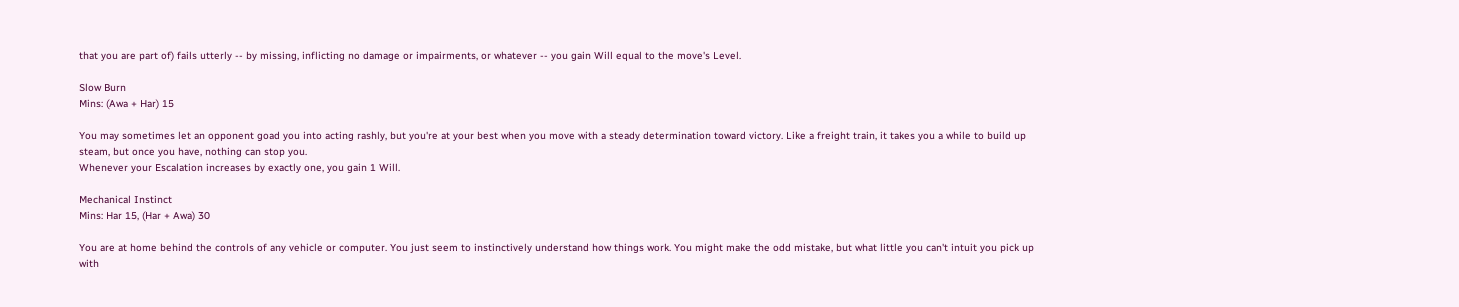that you are part of) fails utterly -- by missing, inflicting no damage or impairments, or whatever -- you gain Will equal to the move's Level.

Slow Burn
Mins: (Awa + Har) 15

You may sometimes let an opponent goad you into acting rashly, but you're at your best when you move with a steady determination toward victory. Like a freight train, it takes you a while to build up steam, but once you have, nothing can stop you.
Whenever your Escalation increases by exactly one, you gain 1 Will.

Mechanical Instinct
Mins: Har 15, (Har + Awa) 30

You are at home behind the controls of any vehicle or computer. You just seem to instinctively understand how things work. You might make the odd mistake, but what little you can't intuit you pick up with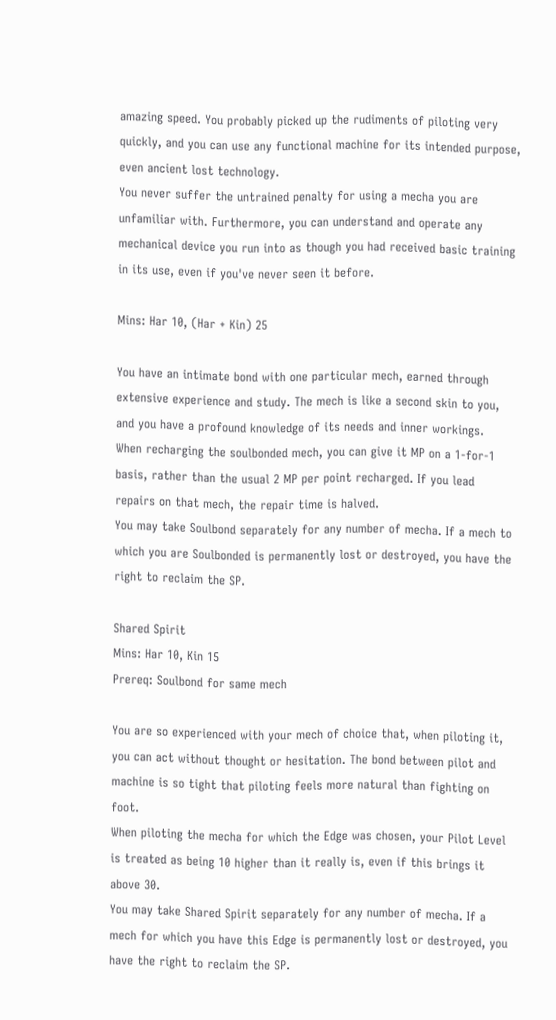amazing speed. You probably picked up the rudiments of piloting very quickly, and you can use any functional machine for its intended purpose, even ancient lost technology.
You never suffer the untrained penalty for using a mecha you are unfamiliar with. Furthermore, you can understand and operate any mechanical device you run into as though you had received basic training in its use, even if you've never seen it before.

Mins: Har 10, (Har + Kin) 25

You have an intimate bond with one particular mech, earned through extensive experience and study. The mech is like a second skin to you, and you have a profound knowledge of its needs and inner workings.
When recharging the soulbonded mech, you can give it MP on a 1-for-1 basis, rather than the usual 2 MP per point recharged. If you lead repairs on that mech, the repair time is halved.
You may take Soulbond separately for any number of mecha. If a mech to which you are Soulbonded is permanently lost or destroyed, you have the right to reclaim the SP.

Shared Spirit
Mins: Har 10, Kin 15
Prereq: Soulbond for same mech

You are so experienced with your mech of choice that, when piloting it, you can act without thought or hesitation. The bond between pilot and machine is so tight that piloting feels more natural than fighting on foot.
When piloting the mecha for which the Edge was chosen, your Pilot Level is treated as being 10 higher than it really is, even if this brings it above 30.
You may take Shared Spirit separately for any number of mecha. If a mech for which you have this Edge is permanently lost or destroyed, you have the right to reclaim the SP.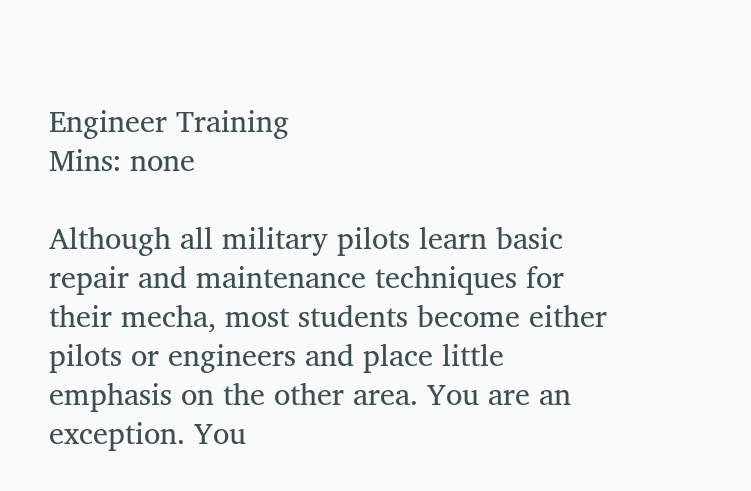Engineer Training
Mins: none

Although all military pilots learn basic repair and maintenance techniques for their mecha, most students become either pilots or engineers and place little emphasis on the other area. You are an exception. You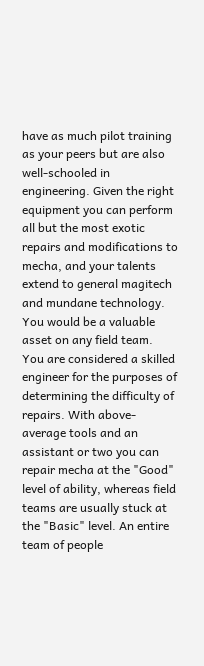have as much pilot training as your peers but are also well-schooled in engineering. Given the right equipment you can perform all but the most exotic repairs and modifications to mecha, and your talents extend to general magitech and mundane technology. You would be a valuable asset on any field team.
You are considered a skilled engineer for the purposes of determining the difficulty of repairs. With above-average tools and an assistant or two you can repair mecha at the "Good" level of ability, whereas field teams are usually stuck at the "Basic" level. An entire team of people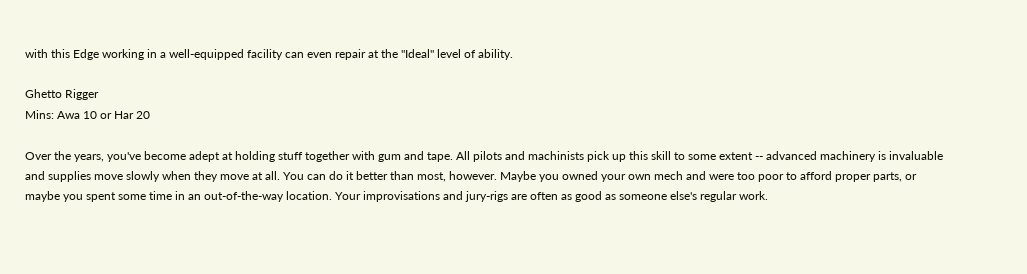with this Edge working in a well-equipped facility can even repair at the "Ideal" level of ability.

Ghetto Rigger
Mins: Awa 10 or Har 20

Over the years, you've become adept at holding stuff together with gum and tape. All pilots and machinists pick up this skill to some extent -- advanced machinery is invaluable and supplies move slowly when they move at all. You can do it better than most, however. Maybe you owned your own mech and were too poor to afford proper parts, or maybe you spent some time in an out-of-the-way location. Your improvisations and jury-rigs are often as good as someone else's regular work.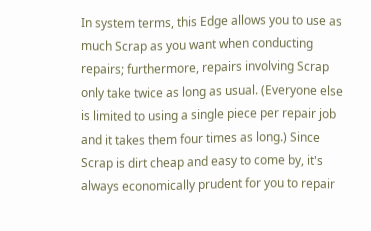In system terms, this Edge allows you to use as much Scrap as you want when conducting repairs; furthermore, repairs involving Scrap only take twice as long as usual. (Everyone else is limited to using a single piece per repair job and it takes them four times as long.) Since Scrap is dirt cheap and easy to come by, it's always economically prudent for you to repair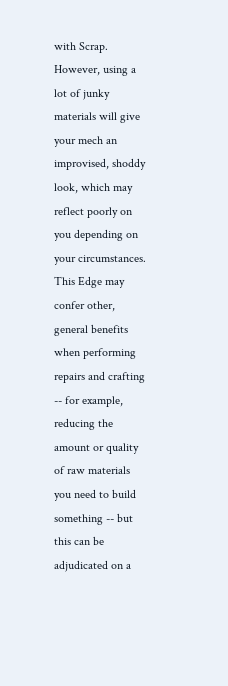with Scrap. However, using a lot of junky materials will give your mech an improvised, shoddy look, which may reflect poorly on you depending on your circumstances.
This Edge may confer other, general benefits when performing repairs and crafting -- for example, reducing the amount or quality of raw materials you need to build something -- but this can be adjudicated on a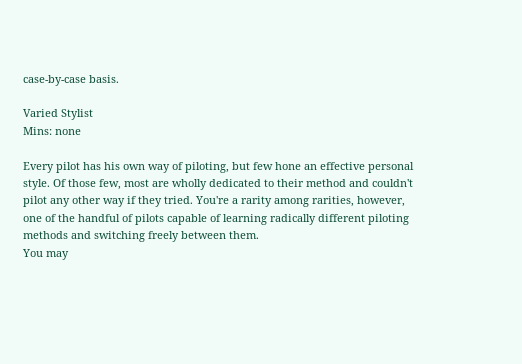case-by-case basis.

Varied Stylist
Mins: none

Every pilot has his own way of piloting, but few hone an effective personal style. Of those few, most are wholly dedicated to their method and couldn't pilot any other way if they tried. You're a rarity among rarities, however, one of the handful of pilots capable of learning radically different piloting methods and switching freely between them.
You may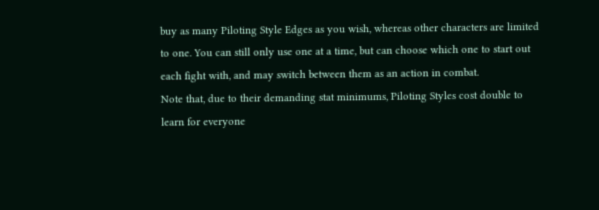buy as many Piloting Style Edges as you wish, whereas other characters are limited to one. You can still only use one at a time, but can choose which one to start out each fight with, and may switch between them as an action in combat.
Note that, due to their demanding stat minimums, Piloting Styles cost double to learn for everyone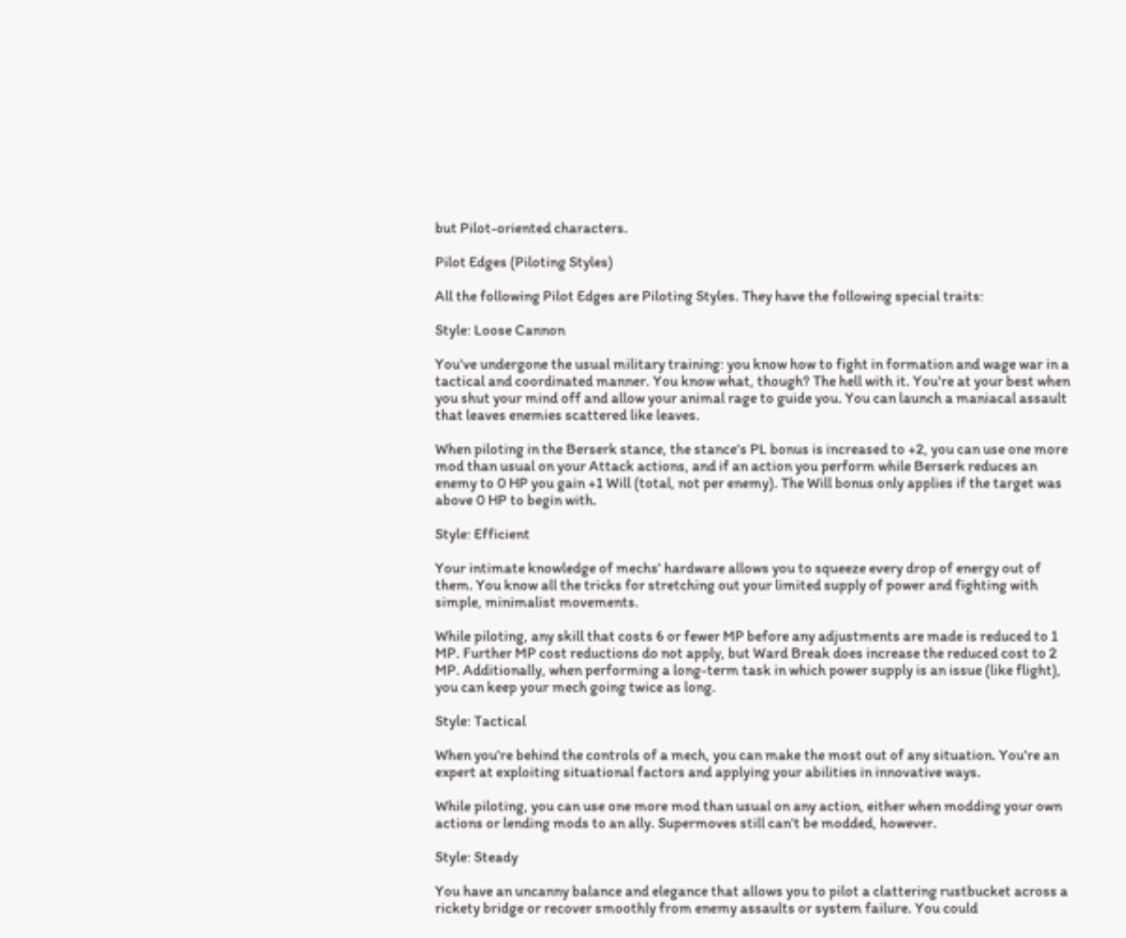but Pilot-oriented characters.

Pilot Edges (Piloting Styles)

All the following Pilot Edges are Piloting Styles. They have the following special traits:

Style: Loose Cannon

You've undergone the usual military training: you know how to fight in formation and wage war in a tactical and coordinated manner. You know what, though? The hell with it. You're at your best when you shut your mind off and allow your animal rage to guide you. You can launch a maniacal assault that leaves enemies scattered like leaves.

When piloting in the Berserk stance, the stance's PL bonus is increased to +2, you can use one more mod than usual on your Attack actions, and if an action you perform while Berserk reduces an enemy to 0 HP you gain +1 Will (total, not per enemy). The Will bonus only applies if the target was above 0 HP to begin with.

Style: Efficient

Your intimate knowledge of mechs' hardware allows you to squeeze every drop of energy out of them. You know all the tricks for stretching out your limited supply of power and fighting with simple, minimalist movements.

While piloting, any skill that costs 6 or fewer MP before any adjustments are made is reduced to 1 MP. Further MP cost reductions do not apply, but Ward Break does increase the reduced cost to 2 MP. Additionally, when performing a long-term task in which power supply is an issue (like flight), you can keep your mech going twice as long.

Style: Tactical

When you're behind the controls of a mech, you can make the most out of any situation. You're an expert at exploiting situational factors and applying your abilities in innovative ways.

While piloting, you can use one more mod than usual on any action, either when modding your own actions or lending mods to an ally. Supermoves still can't be modded, however.

Style: Steady

You have an uncanny balance and elegance that allows you to pilot a clattering rustbucket across a rickety bridge or recover smoothly from enemy assaults or system failure. You could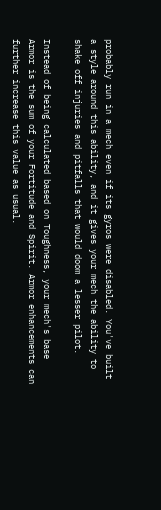probably run in a mech even if its gyros were disabled. You've built a style around this ability, and it gives your mech the ability to shake off injuries and pitfalls that would doom a lesser pilot.

Instead of being calculated based on Toughness, your mech's base Armor is the sum of your Fortitude and Spirit. Armor enhancements can further increase this value as usual.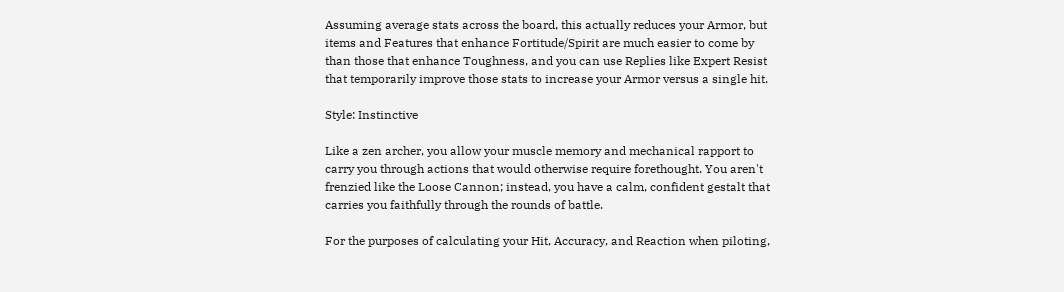Assuming average stats across the board, this actually reduces your Armor, but items and Features that enhance Fortitude/Spirit are much easier to come by than those that enhance Toughness, and you can use Replies like Expert Resist that temporarily improve those stats to increase your Armor versus a single hit.

Style: Instinctive

Like a zen archer, you allow your muscle memory and mechanical rapport to carry you through actions that would otherwise require forethought. You aren't frenzied like the Loose Cannon; instead, you have a calm, confident gestalt that carries you faithfully through the rounds of battle.

For the purposes of calculating your Hit, Accuracy, and Reaction when piloting,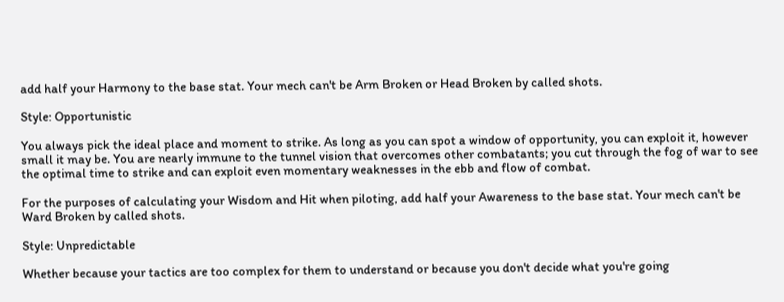add half your Harmony to the base stat. Your mech can't be Arm Broken or Head Broken by called shots.

Style: Opportunistic

You always pick the ideal place and moment to strike. As long as you can spot a window of opportunity, you can exploit it, however small it may be. You are nearly immune to the tunnel vision that overcomes other combatants; you cut through the fog of war to see the optimal time to strike and can exploit even momentary weaknesses in the ebb and flow of combat.

For the purposes of calculating your Wisdom and Hit when piloting, add half your Awareness to the base stat. Your mech can't be Ward Broken by called shots.

Style: Unpredictable

Whether because your tactics are too complex for them to understand or because you don't decide what you're going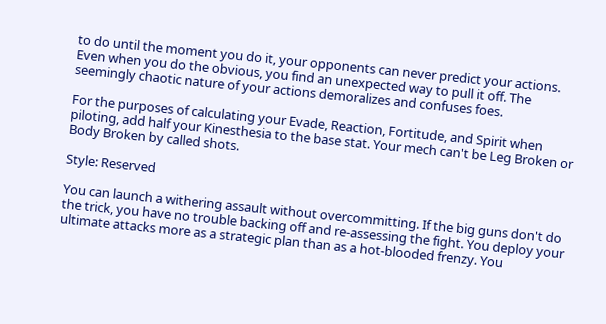to do until the moment you do it, your opponents can never predict your actions. Even when you do the obvious, you find an unexpected way to pull it off. The seemingly chaotic nature of your actions demoralizes and confuses foes.

For the purposes of calculating your Evade, Reaction, Fortitude, and Spirit when piloting, add half your Kinesthesia to the base stat. Your mech can't be Leg Broken or Body Broken by called shots.

Style: Reserved

You can launch a withering assault without overcommitting. If the big guns don't do the trick, you have no trouble backing off and re-assessing the fight. You deploy your ultimate attacks more as a strategic plan than as a hot-blooded frenzy. You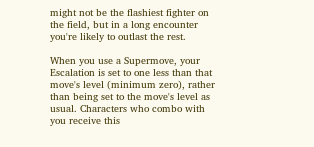might not be the flashiest fighter on the field, but in a long encounter you're likely to outlast the rest.

When you use a Supermove, your Escalation is set to one less than that move's level (minimum zero), rather than being set to the move's level as usual. Characters who combo with you receive this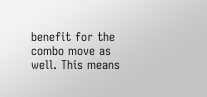benefit for the combo move as well. This means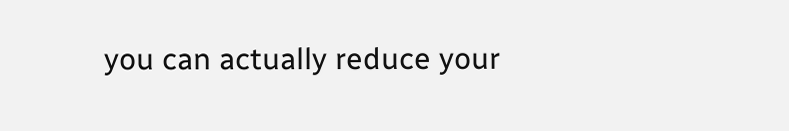you can actually reduce your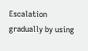Escalation gradually by using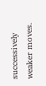successively weaker moves.